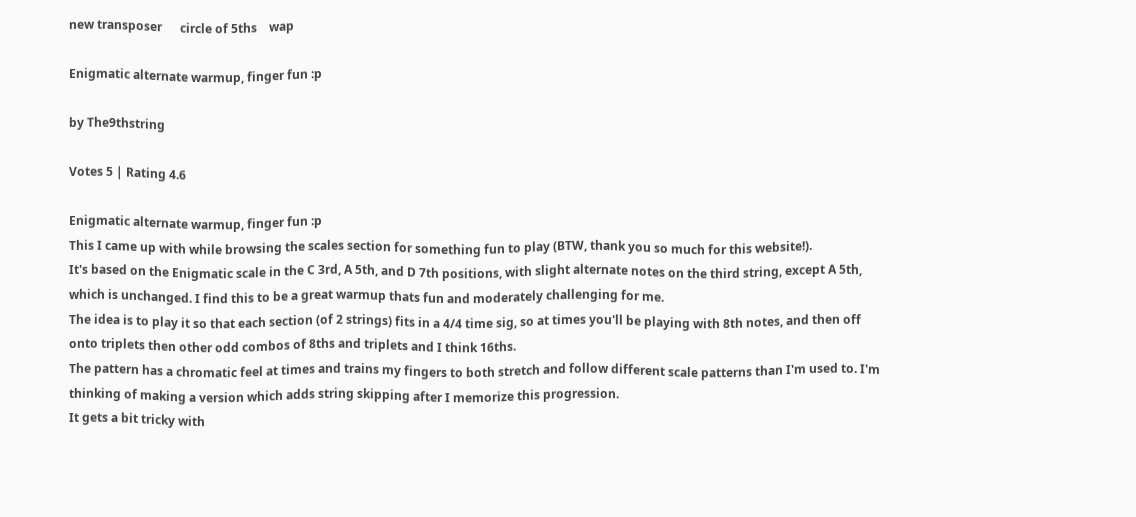new transposer      circle of 5ths    wap

Enigmatic alternate warmup, finger fun :p

by The9thstring

Votes 5 | Rating 4.6

Enigmatic alternate warmup, finger fun :p
This I came up with while browsing the scales section for something fun to play (BTW, thank you so much for this website!).
It's based on the Enigmatic scale in the C 3rd, A 5th, and D 7th positions, with slight alternate notes on the third string, except A 5th, which is unchanged. I find this to be a great warmup thats fun and moderately challenging for me.
The idea is to play it so that each section (of 2 strings) fits in a 4/4 time sig, so at times you'll be playing with 8th notes, and then off onto triplets then other odd combos of 8ths and triplets and I think 16ths.
The pattern has a chromatic feel at times and trains my fingers to both stretch and follow different scale patterns than I'm used to. I'm thinking of making a version which adds string skipping after I memorize this progression.
It gets a bit tricky with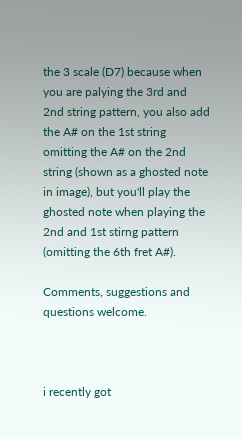the 3 scale (D7) because when you are palying the 3rd and 2nd string pattern, you also add the A# on the 1st string omitting the A# on the 2nd string (shown as a ghosted note in image), but you'll play the ghosted note when playing the 2nd and 1st stirng pattern (omitting the 6th fret A#).

Comments, suggestions and questions welcome.



i recently got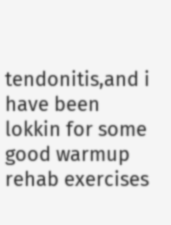tendonitis,and i have been lokkin for some good warmup rehab exercises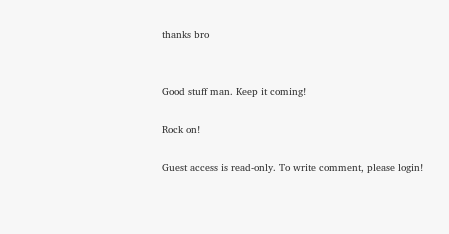thanks bro


Good stuff man. Keep it coming!

Rock on!

Guest access is read-only. To write comment, please login!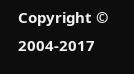Copyright © 2004-2017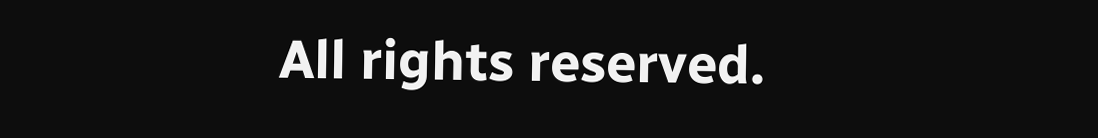All rights reserved.